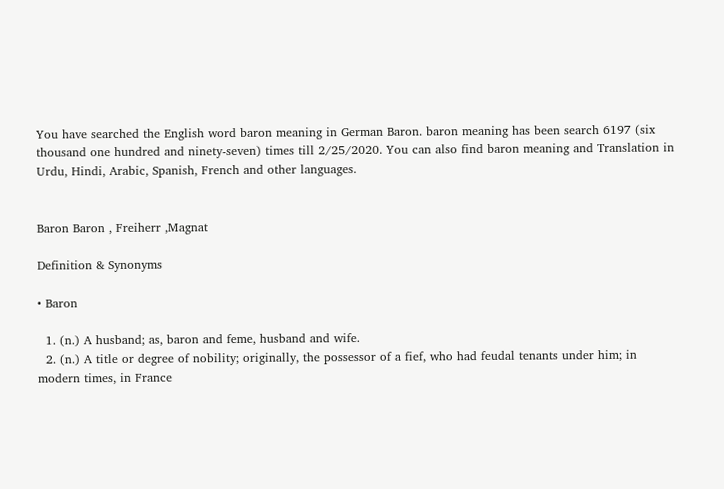You have searched the English word baron meaning in German Baron. baron meaning has been search 6197 (six thousand one hundred and ninety-seven) times till 2/25/2020. You can also find baron meaning and Translation in Urdu, Hindi, Arabic, Spanish, French and other languages.


Baron Baron , Freiherr ,Magnat

Definition & Synonyms

• Baron

  1. (n.) A husband; as, baron and feme, husband and wife.
  2. (n.) A title or degree of nobility; originally, the possessor of a fief, who had feudal tenants under him; in modern times, in France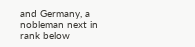and Germany, a nobleman next in rank below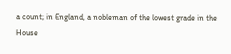a count; in England, a nobleman of the lowest grade in the House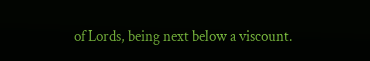of Lords, being next below a viscount.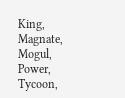King, Magnate, Mogul, Power, Tycoon,